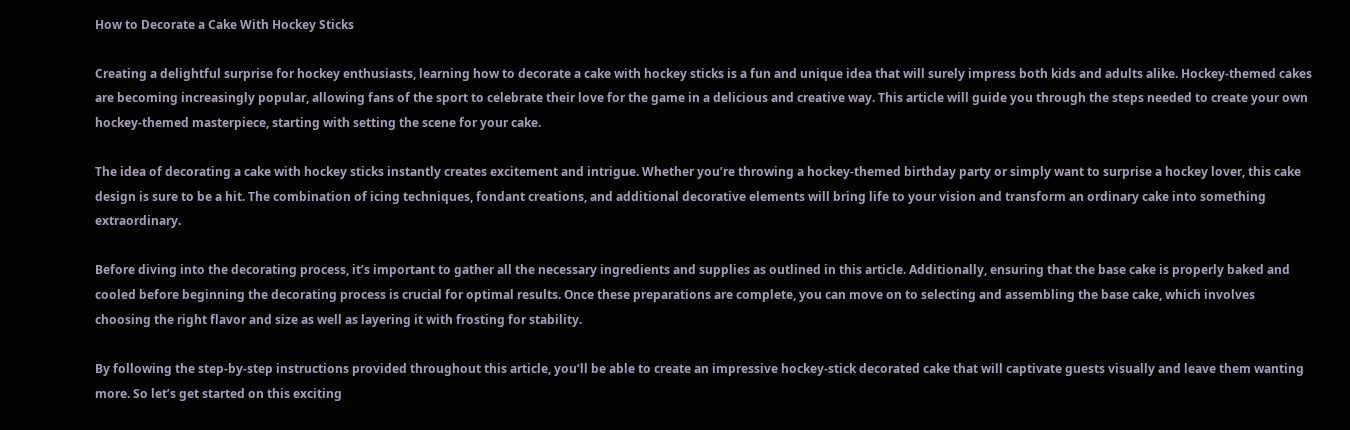How to Decorate a Cake With Hockey Sticks

Creating a delightful surprise for hockey enthusiasts, learning how to decorate a cake with hockey sticks is a fun and unique idea that will surely impress both kids and adults alike. Hockey-themed cakes are becoming increasingly popular, allowing fans of the sport to celebrate their love for the game in a delicious and creative way. This article will guide you through the steps needed to create your own hockey-themed masterpiece, starting with setting the scene for your cake.

The idea of decorating a cake with hockey sticks instantly creates excitement and intrigue. Whether you’re throwing a hockey-themed birthday party or simply want to surprise a hockey lover, this cake design is sure to be a hit. The combination of icing techniques, fondant creations, and additional decorative elements will bring life to your vision and transform an ordinary cake into something extraordinary.

Before diving into the decorating process, it’s important to gather all the necessary ingredients and supplies as outlined in this article. Additionally, ensuring that the base cake is properly baked and cooled before beginning the decorating process is crucial for optimal results. Once these preparations are complete, you can move on to selecting and assembling the base cake, which involves choosing the right flavor and size as well as layering it with frosting for stability.

By following the step-by-step instructions provided throughout this article, you’ll be able to create an impressive hockey-stick decorated cake that will captivate guests visually and leave them wanting more. So let’s get started on this exciting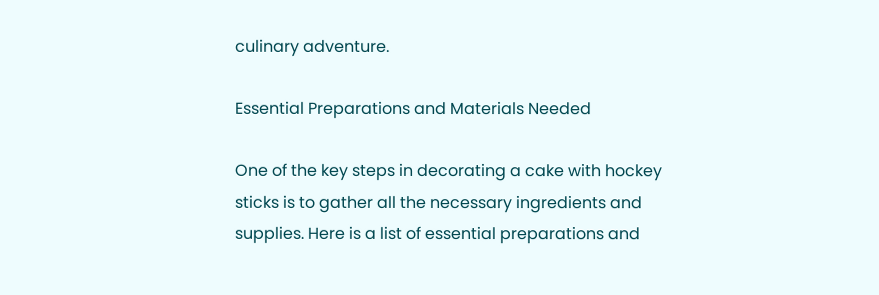culinary adventure.

Essential Preparations and Materials Needed

One of the key steps in decorating a cake with hockey sticks is to gather all the necessary ingredients and supplies. Here is a list of essential preparations and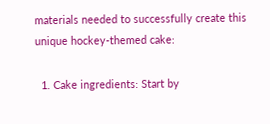materials needed to successfully create this unique hockey-themed cake:

  1. Cake ingredients: Start by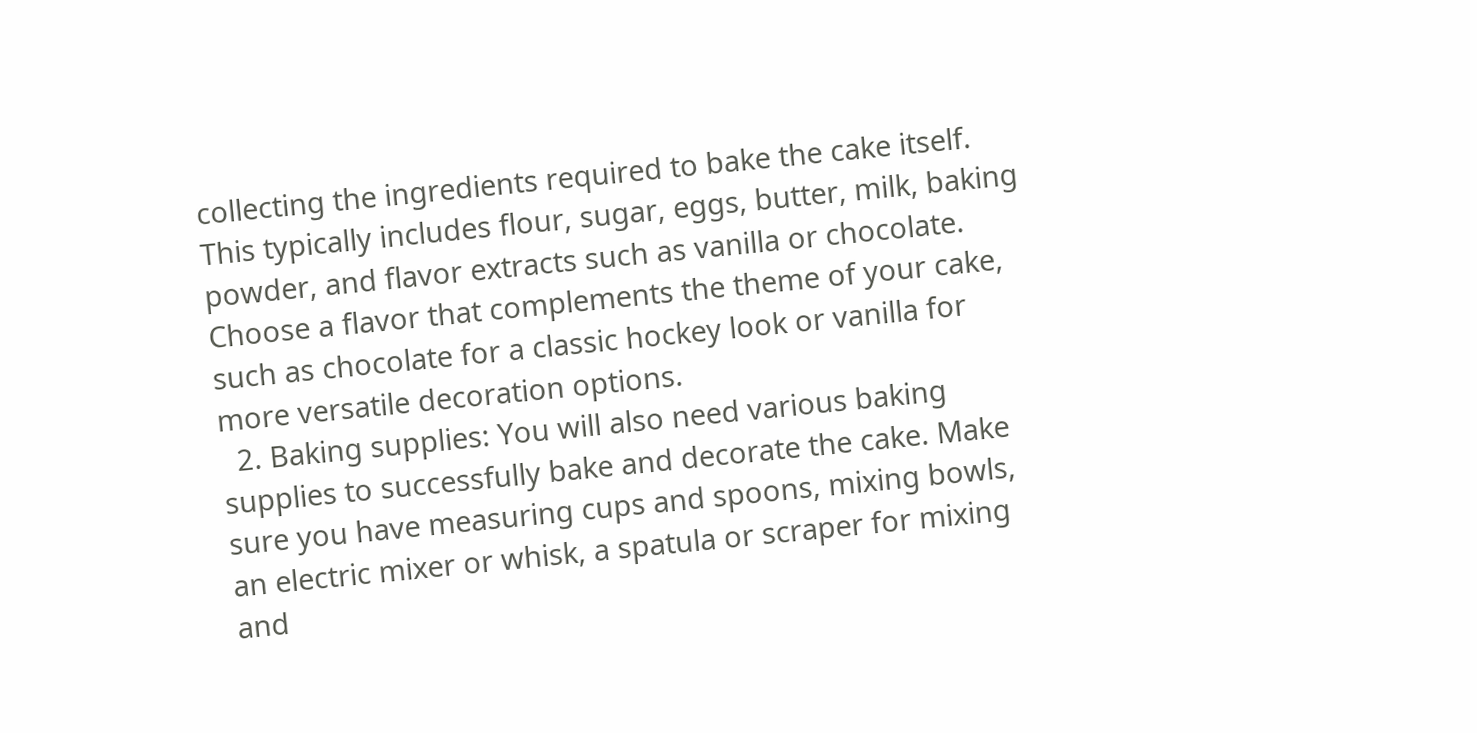collecting the ingredients required to bake the cake itself. This typically includes flour, sugar, eggs, butter, milk, baking powder, and flavor extracts such as vanilla or chocolate. Choose a flavor that complements the theme of your cake, such as chocolate for a classic hockey look or vanilla for more versatile decoration options.
  2. Baking supplies: You will also need various baking supplies to successfully bake and decorate the cake. Make sure you have measuring cups and spoons, mixing bowls, an electric mixer or whisk, a spatula or scraper for mixing and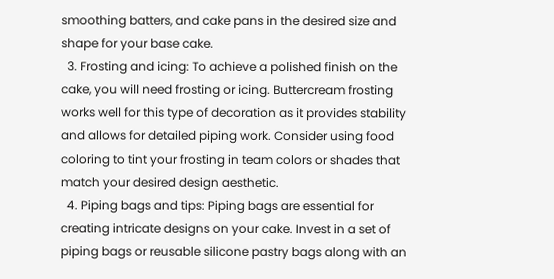smoothing batters, and cake pans in the desired size and shape for your base cake.
  3. Frosting and icing: To achieve a polished finish on the cake, you will need frosting or icing. Buttercream frosting works well for this type of decoration as it provides stability and allows for detailed piping work. Consider using food coloring to tint your frosting in team colors or shades that match your desired design aesthetic.
  4. Piping bags and tips: Piping bags are essential for creating intricate designs on your cake. Invest in a set of piping bags or reusable silicone pastry bags along with an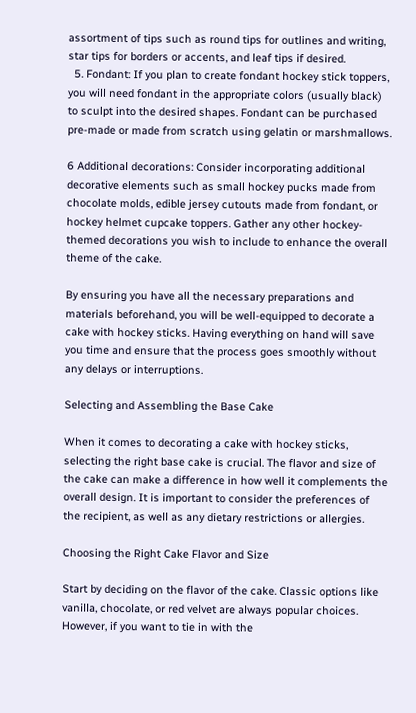assortment of tips such as round tips for outlines and writing, star tips for borders or accents, and leaf tips if desired.
  5. Fondant: If you plan to create fondant hockey stick toppers, you will need fondant in the appropriate colors (usually black) to sculpt into the desired shapes. Fondant can be purchased pre-made or made from scratch using gelatin or marshmallows.

6 Additional decorations: Consider incorporating additional decorative elements such as small hockey pucks made from chocolate molds, edible jersey cutouts made from fondant, or hockey helmet cupcake toppers. Gather any other hockey-themed decorations you wish to include to enhance the overall theme of the cake.

By ensuring you have all the necessary preparations and materials beforehand, you will be well-equipped to decorate a cake with hockey sticks. Having everything on hand will save you time and ensure that the process goes smoothly without any delays or interruptions.

Selecting and Assembling the Base Cake

When it comes to decorating a cake with hockey sticks, selecting the right base cake is crucial. The flavor and size of the cake can make a difference in how well it complements the overall design. It is important to consider the preferences of the recipient, as well as any dietary restrictions or allergies.

Choosing the Right Cake Flavor and Size

Start by deciding on the flavor of the cake. Classic options like vanilla, chocolate, or red velvet are always popular choices. However, if you want to tie in with the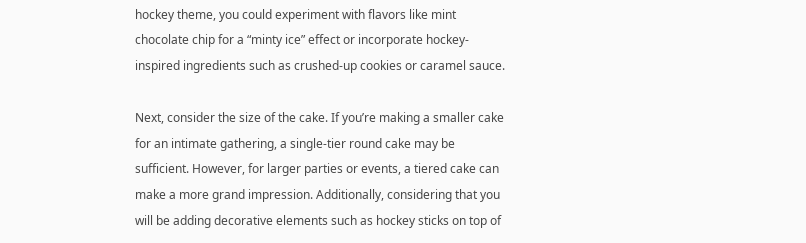hockey theme, you could experiment with flavors like mint chocolate chip for a “minty ice” effect or incorporate hockey-inspired ingredients such as crushed-up cookies or caramel sauce.

Next, consider the size of the cake. If you’re making a smaller cake for an intimate gathering, a single-tier round cake may be sufficient. However, for larger parties or events, a tiered cake can make a more grand impression. Additionally, considering that you will be adding decorative elements such as hockey sticks on top of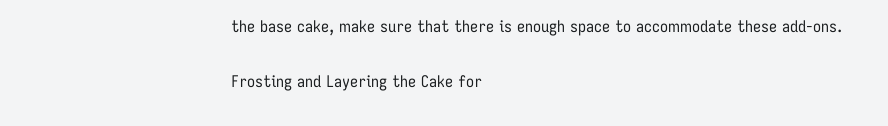the base cake, make sure that there is enough space to accommodate these add-ons.

Frosting and Layering the Cake for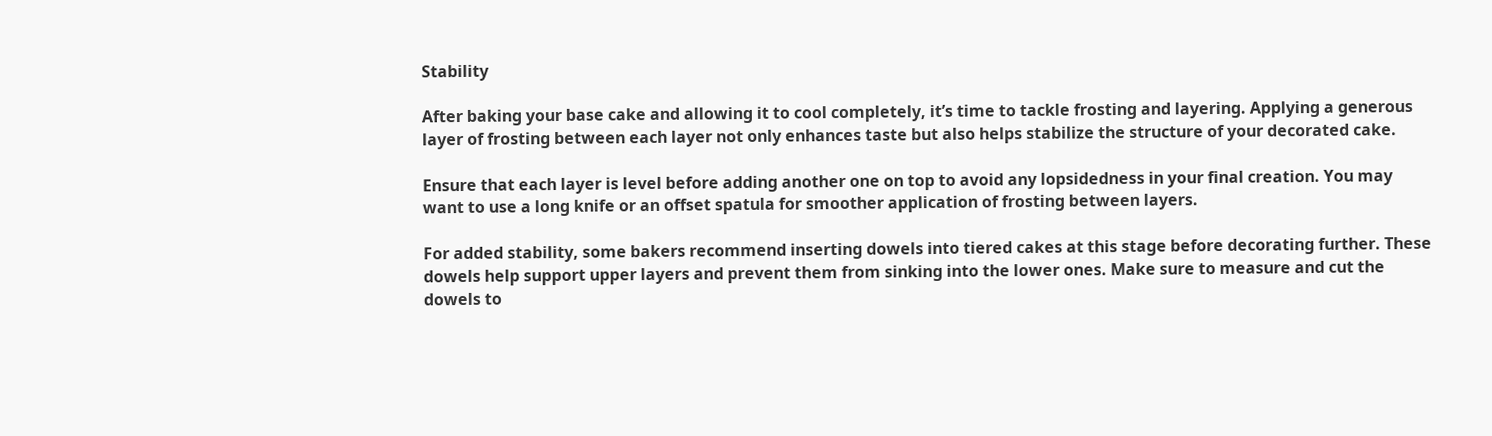Stability

After baking your base cake and allowing it to cool completely, it’s time to tackle frosting and layering. Applying a generous layer of frosting between each layer not only enhances taste but also helps stabilize the structure of your decorated cake.

Ensure that each layer is level before adding another one on top to avoid any lopsidedness in your final creation. You may want to use a long knife or an offset spatula for smoother application of frosting between layers.

For added stability, some bakers recommend inserting dowels into tiered cakes at this stage before decorating further. These dowels help support upper layers and prevent them from sinking into the lower ones. Make sure to measure and cut the dowels to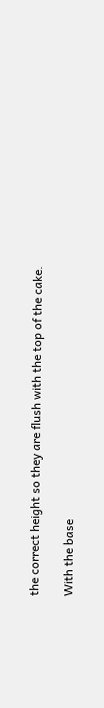the correct height so they are flush with the top of the cake.

With the base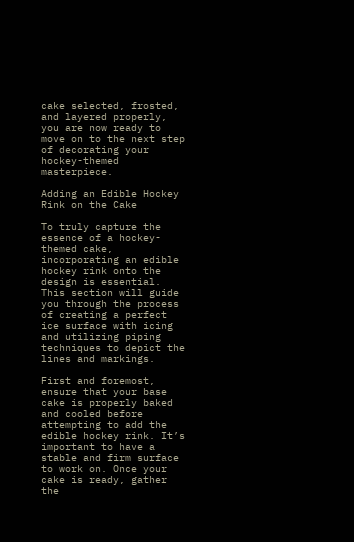cake selected, frosted, and layered properly, you are now ready to move on to the next step of decorating your hockey-themed masterpiece.

Adding an Edible Hockey Rink on the Cake

To truly capture the essence of a hockey-themed cake, incorporating an edible hockey rink onto the design is essential. This section will guide you through the process of creating a perfect ice surface with icing and utilizing piping techniques to depict the lines and markings.

First and foremost, ensure that your base cake is properly baked and cooled before attempting to add the edible hockey rink. It’s important to have a stable and firm surface to work on. Once your cake is ready, gather the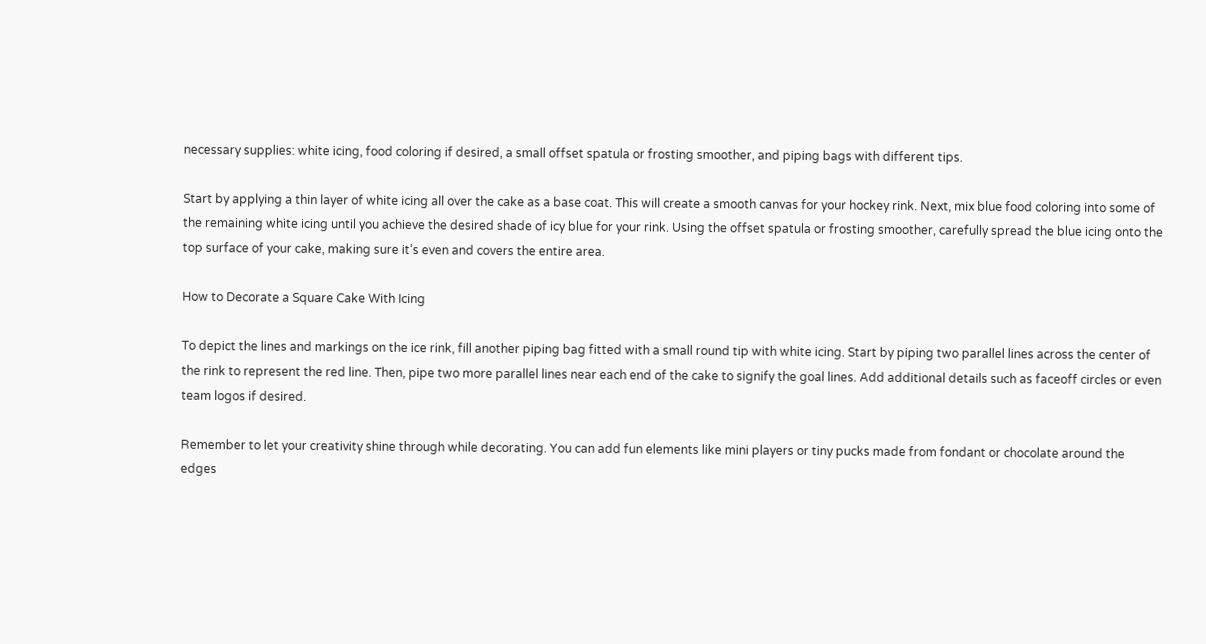necessary supplies: white icing, food coloring if desired, a small offset spatula or frosting smoother, and piping bags with different tips.

Start by applying a thin layer of white icing all over the cake as a base coat. This will create a smooth canvas for your hockey rink. Next, mix blue food coloring into some of the remaining white icing until you achieve the desired shade of icy blue for your rink. Using the offset spatula or frosting smoother, carefully spread the blue icing onto the top surface of your cake, making sure it’s even and covers the entire area.

How to Decorate a Square Cake With Icing

To depict the lines and markings on the ice rink, fill another piping bag fitted with a small round tip with white icing. Start by piping two parallel lines across the center of the rink to represent the red line. Then, pipe two more parallel lines near each end of the cake to signify the goal lines. Add additional details such as faceoff circles or even team logos if desired.

Remember to let your creativity shine through while decorating. You can add fun elements like mini players or tiny pucks made from fondant or chocolate around the edges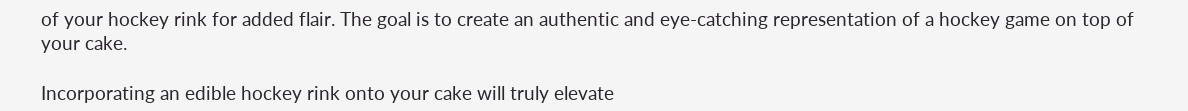of your hockey rink for added flair. The goal is to create an authentic and eye-catching representation of a hockey game on top of your cake.

Incorporating an edible hockey rink onto your cake will truly elevate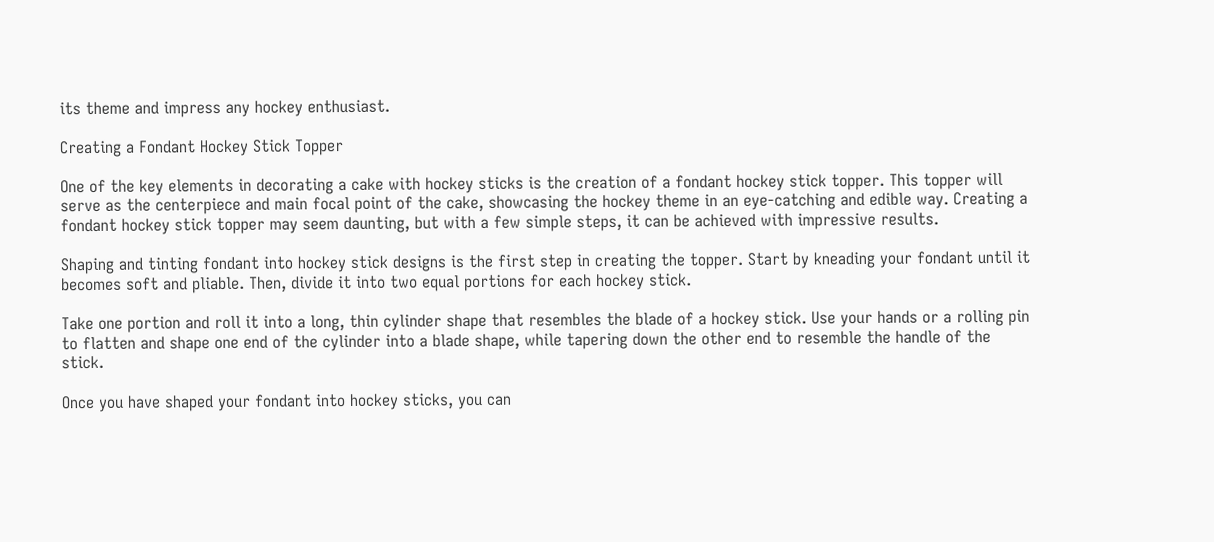its theme and impress any hockey enthusiast.

Creating a Fondant Hockey Stick Topper

One of the key elements in decorating a cake with hockey sticks is the creation of a fondant hockey stick topper. This topper will serve as the centerpiece and main focal point of the cake, showcasing the hockey theme in an eye-catching and edible way. Creating a fondant hockey stick topper may seem daunting, but with a few simple steps, it can be achieved with impressive results.

Shaping and tinting fondant into hockey stick designs is the first step in creating the topper. Start by kneading your fondant until it becomes soft and pliable. Then, divide it into two equal portions for each hockey stick.

Take one portion and roll it into a long, thin cylinder shape that resembles the blade of a hockey stick. Use your hands or a rolling pin to flatten and shape one end of the cylinder into a blade shape, while tapering down the other end to resemble the handle of the stick.

Once you have shaped your fondant into hockey sticks, you can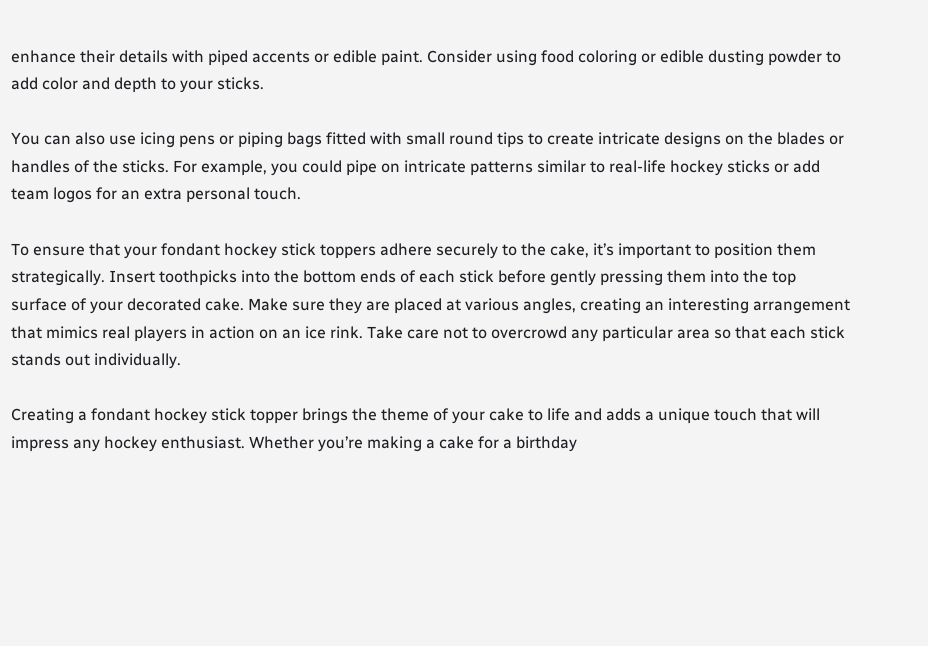enhance their details with piped accents or edible paint. Consider using food coloring or edible dusting powder to add color and depth to your sticks.

You can also use icing pens or piping bags fitted with small round tips to create intricate designs on the blades or handles of the sticks. For example, you could pipe on intricate patterns similar to real-life hockey sticks or add team logos for an extra personal touch.

To ensure that your fondant hockey stick toppers adhere securely to the cake, it’s important to position them strategically. Insert toothpicks into the bottom ends of each stick before gently pressing them into the top surface of your decorated cake. Make sure they are placed at various angles, creating an interesting arrangement that mimics real players in action on an ice rink. Take care not to overcrowd any particular area so that each stick stands out individually.

Creating a fondant hockey stick topper brings the theme of your cake to life and adds a unique touch that will impress any hockey enthusiast. Whether you’re making a cake for a birthday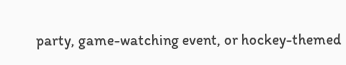party, game-watching event, or hockey-themed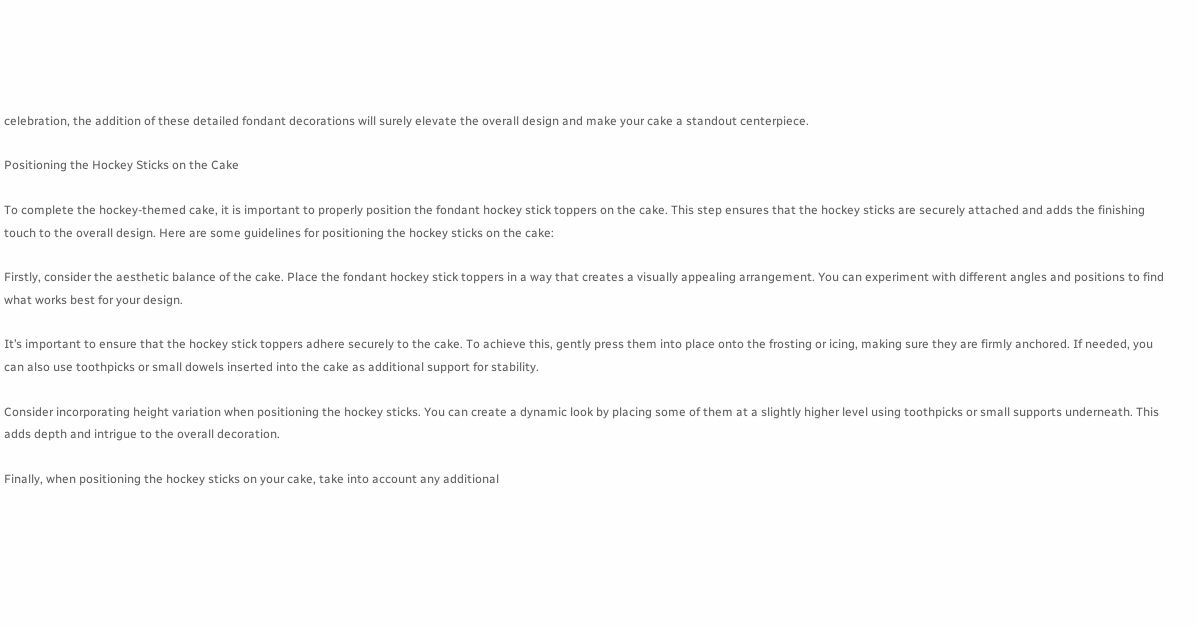celebration, the addition of these detailed fondant decorations will surely elevate the overall design and make your cake a standout centerpiece.

Positioning the Hockey Sticks on the Cake

To complete the hockey-themed cake, it is important to properly position the fondant hockey stick toppers on the cake. This step ensures that the hockey sticks are securely attached and adds the finishing touch to the overall design. Here are some guidelines for positioning the hockey sticks on the cake:

Firstly, consider the aesthetic balance of the cake. Place the fondant hockey stick toppers in a way that creates a visually appealing arrangement. You can experiment with different angles and positions to find what works best for your design.

It’s important to ensure that the hockey stick toppers adhere securely to the cake. To achieve this, gently press them into place onto the frosting or icing, making sure they are firmly anchored. If needed, you can also use toothpicks or small dowels inserted into the cake as additional support for stability.

Consider incorporating height variation when positioning the hockey sticks. You can create a dynamic look by placing some of them at a slightly higher level using toothpicks or small supports underneath. This adds depth and intrigue to the overall decoration.

Finally, when positioning the hockey sticks on your cake, take into account any additional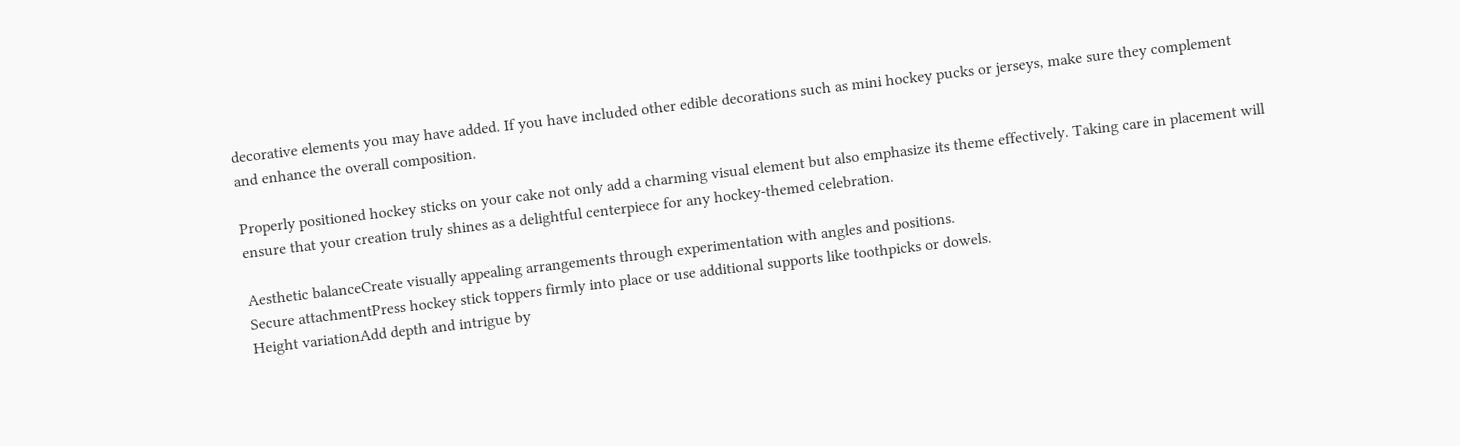decorative elements you may have added. If you have included other edible decorations such as mini hockey pucks or jerseys, make sure they complement and enhance the overall composition.

Properly positioned hockey sticks on your cake not only add a charming visual element but also emphasize its theme effectively. Taking care in placement will ensure that your creation truly shines as a delightful centerpiece for any hockey-themed celebration.

Aesthetic balanceCreate visually appealing arrangements through experimentation with angles and positions.
Secure attachmentPress hockey stick toppers firmly into place or use additional supports like toothpicks or dowels.
Height variationAdd depth and intrigue by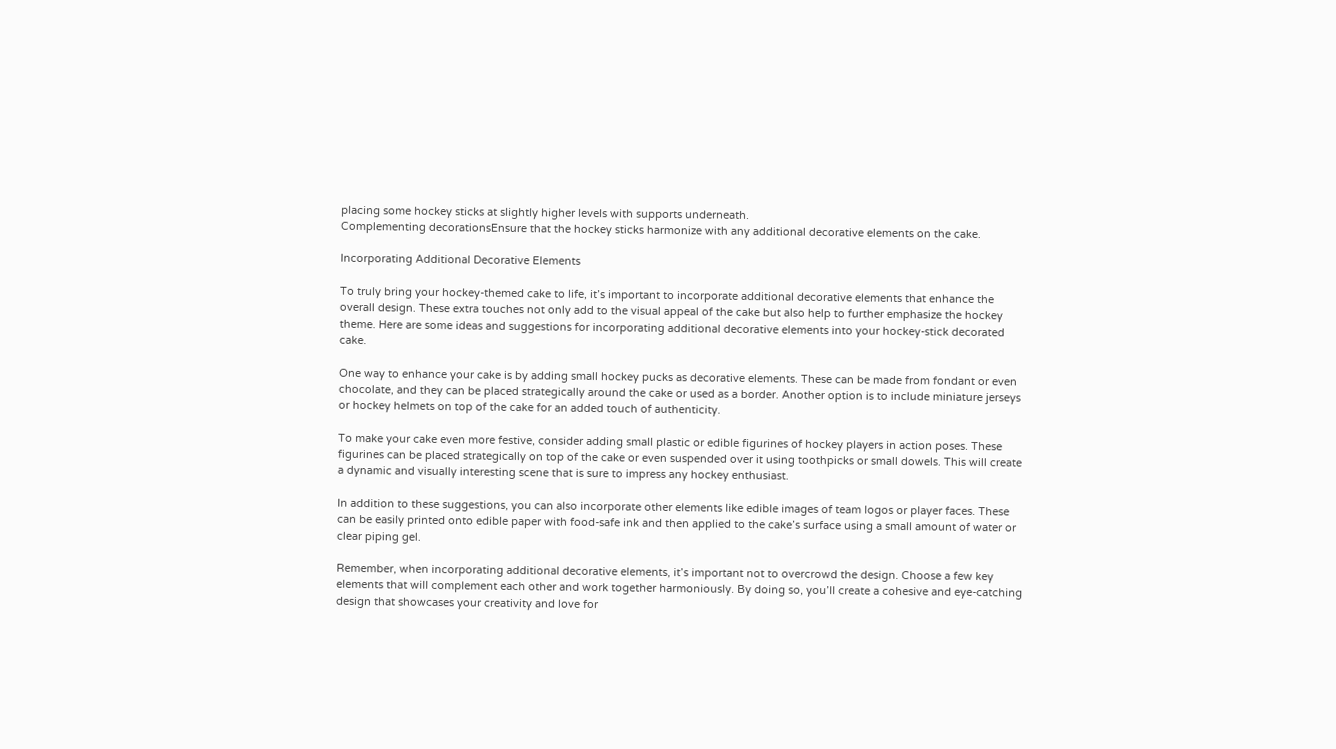placing some hockey sticks at slightly higher levels with supports underneath.
Complementing decorationsEnsure that the hockey sticks harmonize with any additional decorative elements on the cake.

Incorporating Additional Decorative Elements

To truly bring your hockey-themed cake to life, it’s important to incorporate additional decorative elements that enhance the overall design. These extra touches not only add to the visual appeal of the cake but also help to further emphasize the hockey theme. Here are some ideas and suggestions for incorporating additional decorative elements into your hockey-stick decorated cake.

One way to enhance your cake is by adding small hockey pucks as decorative elements. These can be made from fondant or even chocolate, and they can be placed strategically around the cake or used as a border. Another option is to include miniature jerseys or hockey helmets on top of the cake for an added touch of authenticity.

To make your cake even more festive, consider adding small plastic or edible figurines of hockey players in action poses. These figurines can be placed strategically on top of the cake or even suspended over it using toothpicks or small dowels. This will create a dynamic and visually interesting scene that is sure to impress any hockey enthusiast.

In addition to these suggestions, you can also incorporate other elements like edible images of team logos or player faces. These can be easily printed onto edible paper with food-safe ink and then applied to the cake’s surface using a small amount of water or clear piping gel.

Remember, when incorporating additional decorative elements, it’s important not to overcrowd the design. Choose a few key elements that will complement each other and work together harmoniously. By doing so, you’ll create a cohesive and eye-catching design that showcases your creativity and love for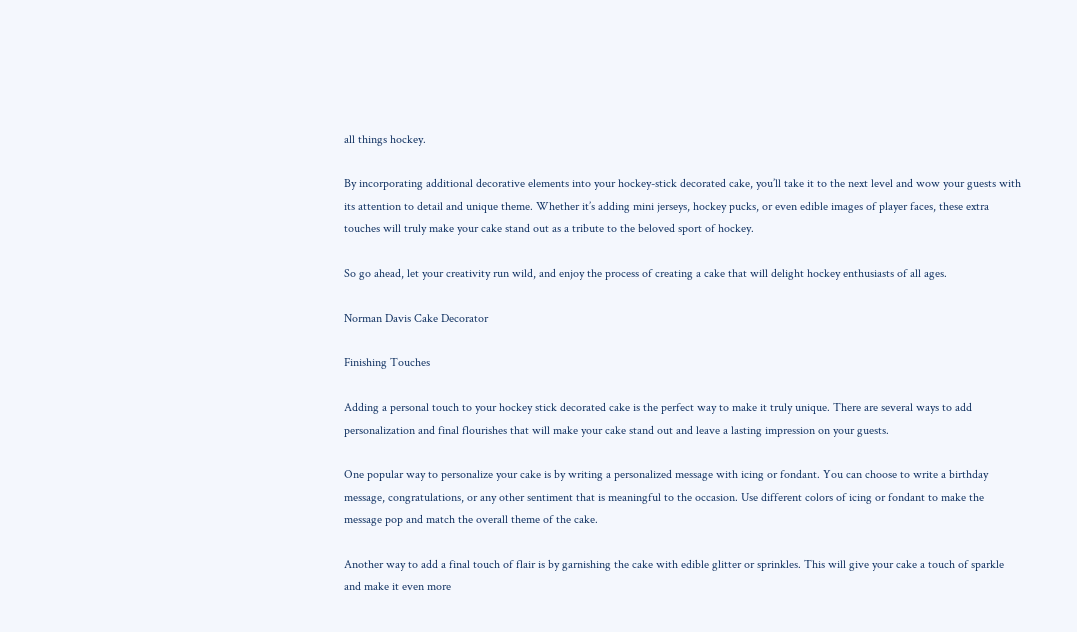all things hockey.

By incorporating additional decorative elements into your hockey-stick decorated cake, you’ll take it to the next level and wow your guests with its attention to detail and unique theme. Whether it’s adding mini jerseys, hockey pucks, or even edible images of player faces, these extra touches will truly make your cake stand out as a tribute to the beloved sport of hockey.

So go ahead, let your creativity run wild, and enjoy the process of creating a cake that will delight hockey enthusiasts of all ages.

Norman Davis Cake Decorator

Finishing Touches

Adding a personal touch to your hockey stick decorated cake is the perfect way to make it truly unique. There are several ways to add personalization and final flourishes that will make your cake stand out and leave a lasting impression on your guests.

One popular way to personalize your cake is by writing a personalized message with icing or fondant. You can choose to write a birthday message, congratulations, or any other sentiment that is meaningful to the occasion. Use different colors of icing or fondant to make the message pop and match the overall theme of the cake.

Another way to add a final touch of flair is by garnishing the cake with edible glitter or sprinkles. This will give your cake a touch of sparkle and make it even more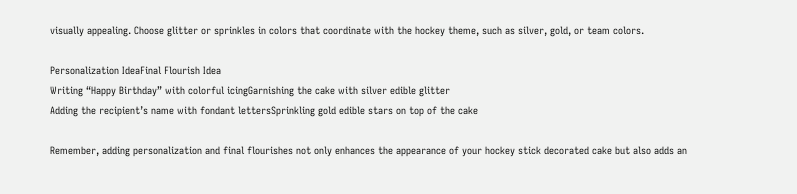visually appealing. Choose glitter or sprinkles in colors that coordinate with the hockey theme, such as silver, gold, or team colors.

Personalization IdeaFinal Flourish Idea
Writing “Happy Birthday” with colorful icingGarnishing the cake with silver edible glitter
Adding the recipient’s name with fondant lettersSprinkling gold edible stars on top of the cake

Remember, adding personalization and final flourishes not only enhances the appearance of your hockey stick decorated cake but also adds an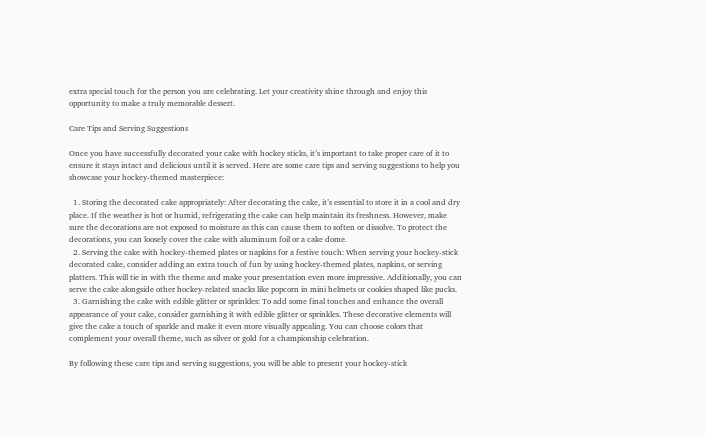extra special touch for the person you are celebrating. Let your creativity shine through and enjoy this opportunity to make a truly memorable dessert.

Care Tips and Serving Suggestions

Once you have successfully decorated your cake with hockey sticks, it’s important to take proper care of it to ensure it stays intact and delicious until it is served. Here are some care tips and serving suggestions to help you showcase your hockey-themed masterpiece:

  1. Storing the decorated cake appropriately: After decorating the cake, it’s essential to store it in a cool and dry place. If the weather is hot or humid, refrigerating the cake can help maintain its freshness. However, make sure the decorations are not exposed to moisture as this can cause them to soften or dissolve. To protect the decorations, you can loosely cover the cake with aluminum foil or a cake dome.
  2. Serving the cake with hockey-themed plates or napkins for a festive touch: When serving your hockey-stick decorated cake, consider adding an extra touch of fun by using hockey-themed plates, napkins, or serving platters. This will tie in with the theme and make your presentation even more impressive. Additionally, you can serve the cake alongside other hockey-related snacks like popcorn in mini helmets or cookies shaped like pucks.
  3. Garnishing the cake with edible glitter or sprinkles: To add some final touches and enhance the overall appearance of your cake, consider garnishing it with edible glitter or sprinkles. These decorative elements will give the cake a touch of sparkle and make it even more visually appealing. You can choose colors that complement your overall theme, such as silver or gold for a championship celebration.

By following these care tips and serving suggestions, you will be able to present your hockey-stick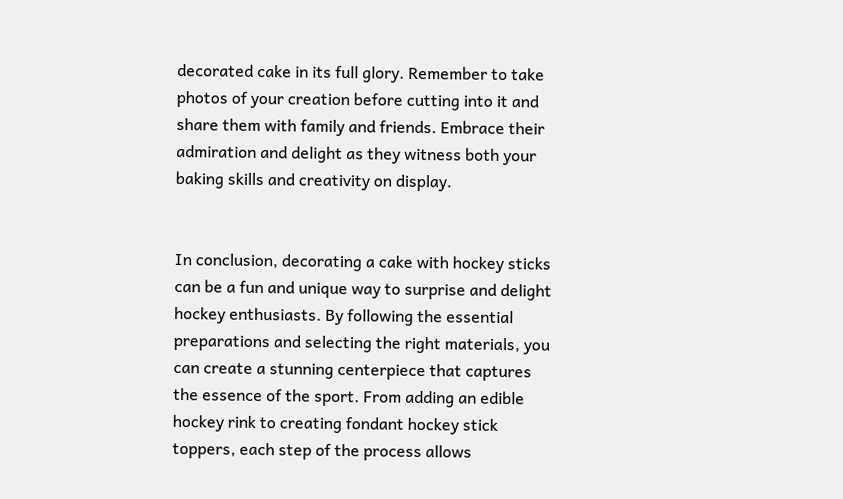decorated cake in its full glory. Remember to take photos of your creation before cutting into it and share them with family and friends. Embrace their admiration and delight as they witness both your baking skills and creativity on display.


In conclusion, decorating a cake with hockey sticks can be a fun and unique way to surprise and delight hockey enthusiasts. By following the essential preparations and selecting the right materials, you can create a stunning centerpiece that captures the essence of the sport. From adding an edible hockey rink to creating fondant hockey stick toppers, each step of the process allows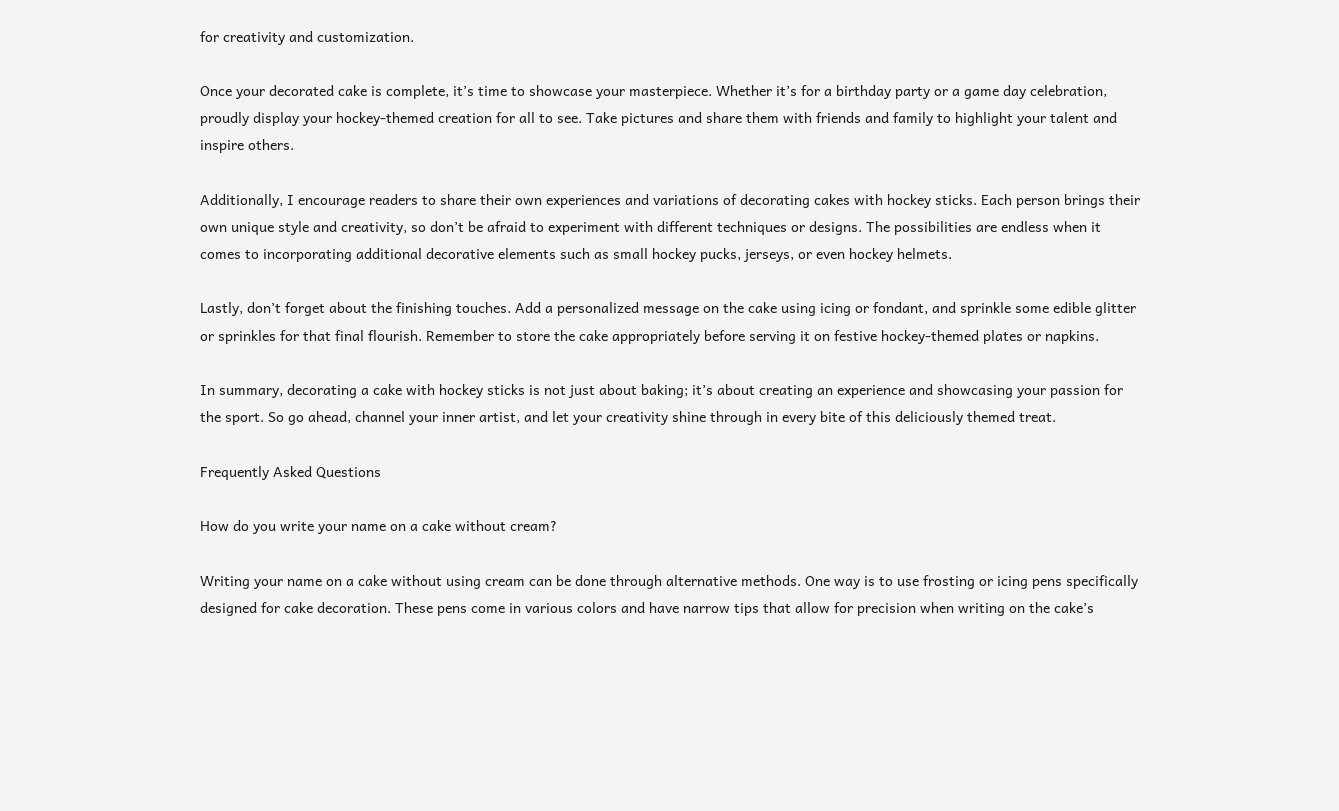for creativity and customization.

Once your decorated cake is complete, it’s time to showcase your masterpiece. Whether it’s for a birthday party or a game day celebration, proudly display your hockey-themed creation for all to see. Take pictures and share them with friends and family to highlight your talent and inspire others.

Additionally, I encourage readers to share their own experiences and variations of decorating cakes with hockey sticks. Each person brings their own unique style and creativity, so don’t be afraid to experiment with different techniques or designs. The possibilities are endless when it comes to incorporating additional decorative elements such as small hockey pucks, jerseys, or even hockey helmets.

Lastly, don’t forget about the finishing touches. Add a personalized message on the cake using icing or fondant, and sprinkle some edible glitter or sprinkles for that final flourish. Remember to store the cake appropriately before serving it on festive hockey-themed plates or napkins.

In summary, decorating a cake with hockey sticks is not just about baking; it’s about creating an experience and showcasing your passion for the sport. So go ahead, channel your inner artist, and let your creativity shine through in every bite of this deliciously themed treat.

Frequently Asked Questions

How do you write your name on a cake without cream?

Writing your name on a cake without using cream can be done through alternative methods. One way is to use frosting or icing pens specifically designed for cake decoration. These pens come in various colors and have narrow tips that allow for precision when writing on the cake’s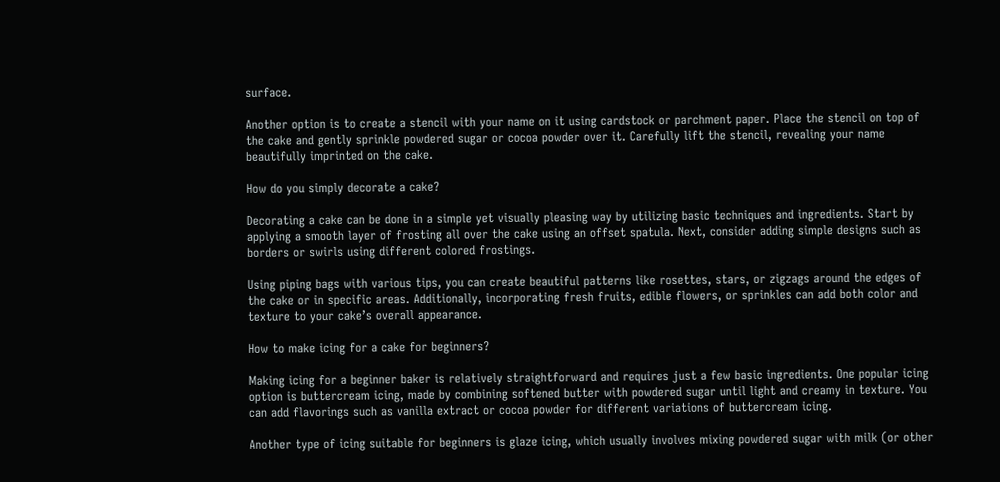surface.

Another option is to create a stencil with your name on it using cardstock or parchment paper. Place the stencil on top of the cake and gently sprinkle powdered sugar or cocoa powder over it. Carefully lift the stencil, revealing your name beautifully imprinted on the cake.

How do you simply decorate a cake?

Decorating a cake can be done in a simple yet visually pleasing way by utilizing basic techniques and ingredients. Start by applying a smooth layer of frosting all over the cake using an offset spatula. Next, consider adding simple designs such as borders or swirls using different colored frostings.

Using piping bags with various tips, you can create beautiful patterns like rosettes, stars, or zigzags around the edges of the cake or in specific areas. Additionally, incorporating fresh fruits, edible flowers, or sprinkles can add both color and texture to your cake’s overall appearance.

How to make icing for a cake for beginners?

Making icing for a beginner baker is relatively straightforward and requires just a few basic ingredients. One popular icing option is buttercream icing, made by combining softened butter with powdered sugar until light and creamy in texture. You can add flavorings such as vanilla extract or cocoa powder for different variations of buttercream icing.

Another type of icing suitable for beginners is glaze icing, which usually involves mixing powdered sugar with milk (or other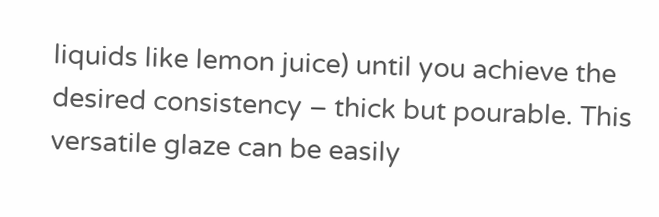liquids like lemon juice) until you achieve the desired consistency – thick but pourable. This versatile glaze can be easily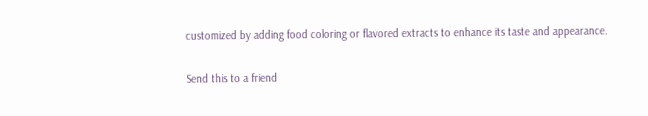customized by adding food coloring or flavored extracts to enhance its taste and appearance.

Send this to a friend